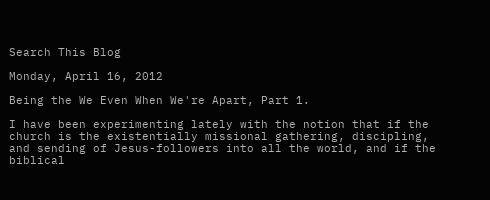Search This Blog

Monday, April 16, 2012

Being the We Even When We're Apart, Part 1.

I have been experimenting lately with the notion that if the church is the existentially missional gathering, discipling, and sending of Jesus-followers into all the world, and if the biblical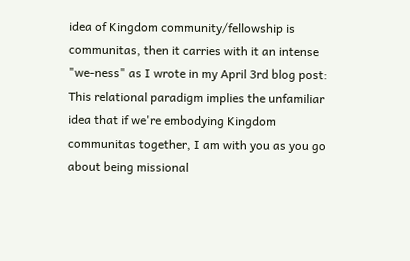idea of Kingdom community/fellowship is communitas, then it carries with it an intense "we-ness" as I wrote in my April 3rd blog post:   This relational paradigm implies the unfamiliar idea that if we're embodying Kingdom communitas together, I am with you as you go about being missional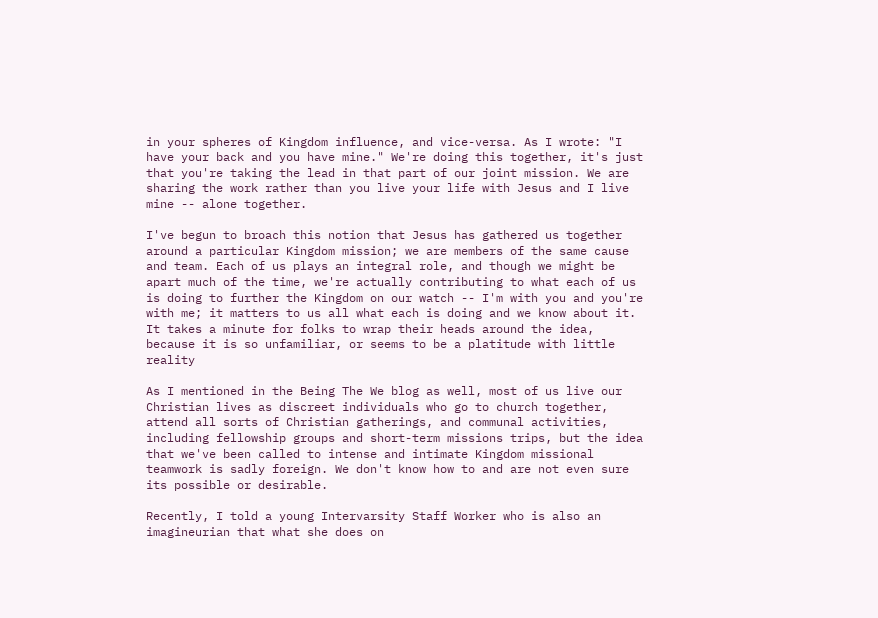in your spheres of Kingdom influence, and vice-versa. As I wrote: "I have your back and you have mine." We're doing this together, it's just that you're taking the lead in that part of our joint mission. We are sharing the work rather than you live your life with Jesus and I live mine -- alone together.

I've begun to broach this notion that Jesus has gathered us together around a particular Kingdom mission; we are members of the same cause and team. Each of us plays an integral role, and though we might be apart much of the time, we're actually contributing to what each of us is doing to further the Kingdom on our watch -- I'm with you and you're with me; it matters to us all what each is doing and we know about it. It takes a minute for folks to wrap their heads around the idea, because it is so unfamiliar, or seems to be a platitude with little reality

As I mentioned in the Being The We blog as well, most of us live our Christian lives as discreet individuals who go to church together, attend all sorts of Christian gatherings, and communal activities, including fellowship groups and short-term missions trips, but the idea that we've been called to intense and intimate Kingdom missional teamwork is sadly foreign. We don't know how to and are not even sure its possible or desirable.

Recently, I told a young Intervarsity Staff Worker who is also an imagineurian that what she does on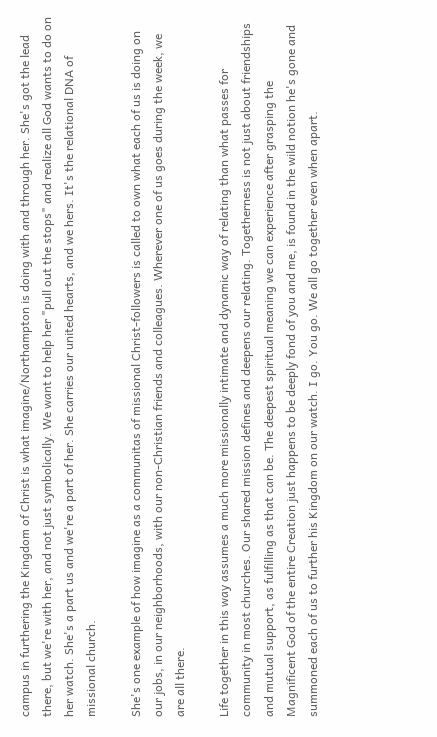campus in furthering the Kingdom of Christ is what imagine/Northampton is doing with and through her. She's got the lead there, but we're with her, and not just symbolically. We want to help her "pull out the stops" and realize all God wants to do on her watch. She's a part us and we're a part of her. She carries our united hearts, and we hers. It's the relational DNA of missional church.

She's one example of how imagine as a communitas of missional Christ-followers is called to own what each of us is doing on our jobs, in our neighborhoods, with our non-Christian friends and colleagues. Wherever one of us goes during the week, we are all there.

Life together in this way assumes a much more missionally intimate and dynamic way of relating than what passes for community in most churches. Our shared mission defines and deepens our relating. Togetherness is not just about friendships and mutual support, as fulfilling as that can be. The deepest spiritual meaning we can experience after grasping the Magnificent God of the entire Creation just happens to be deeply fond of you and me, is found in the wild notion he's gone and summoned each of us to further his Kingdom on our watch. I go. You go. We all go together even when apart.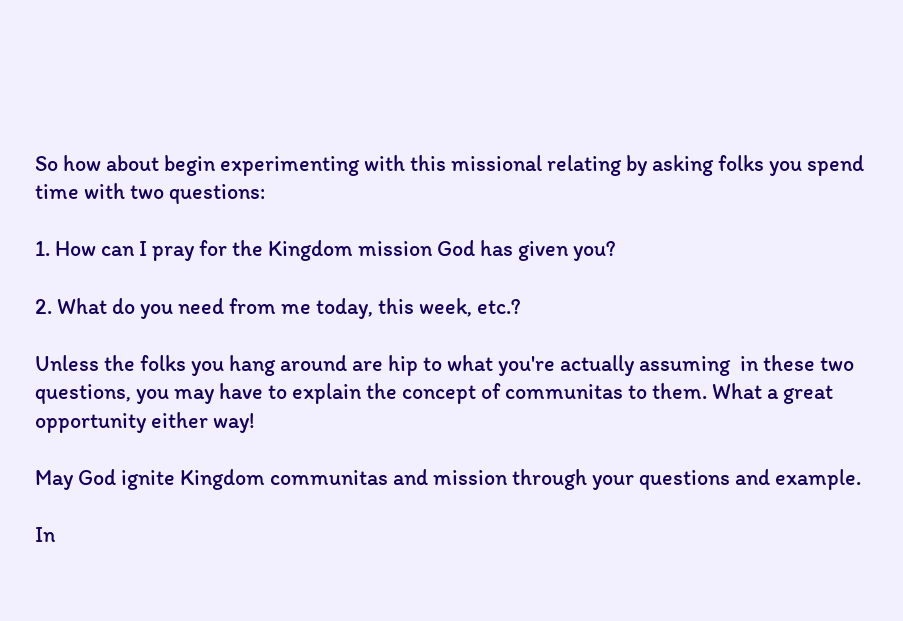So how about begin experimenting with this missional relating by asking folks you spend time with two questions:

1. How can I pray for the Kingdom mission God has given you?

2. What do you need from me today, this week, etc.?

Unless the folks you hang around are hip to what you're actually assuming  in these two questions, you may have to explain the concept of communitas to them. What a great opportunity either way!

May God ignite Kingdom communitas and mission through your questions and example.

In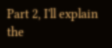Part 2, I'll explain the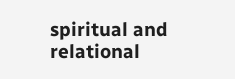spiritual and relational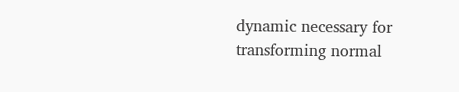dynamic necessary for transforming normal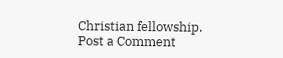Christian fellowship.
Post a Comment